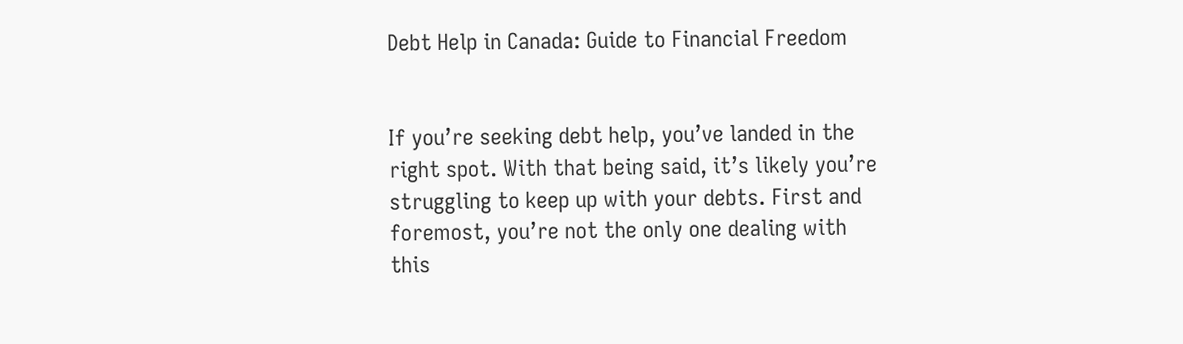Debt Help in Canada: Guide to Financial Freedom


If you’re seeking debt help, you’ve landed in the right spot. With that being said, it’s likely you’re struggling to keep up with your debts. First and foremost, you’re not the only one dealing with this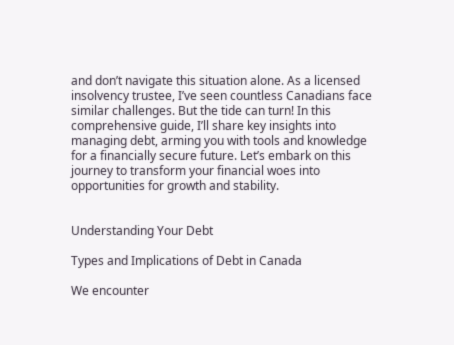and don’t navigate this situation alone. As a licensed insolvency trustee, I’ve seen countless Canadians face similar challenges. But the tide can turn! In this comprehensive guide, I’ll share key insights into managing debt, arming you with tools and knowledge for a financially secure future. Let’s embark on this journey to transform your financial woes into opportunities for growth and stability.


Understanding Your Debt

Types and Implications of Debt in Canada

We encounter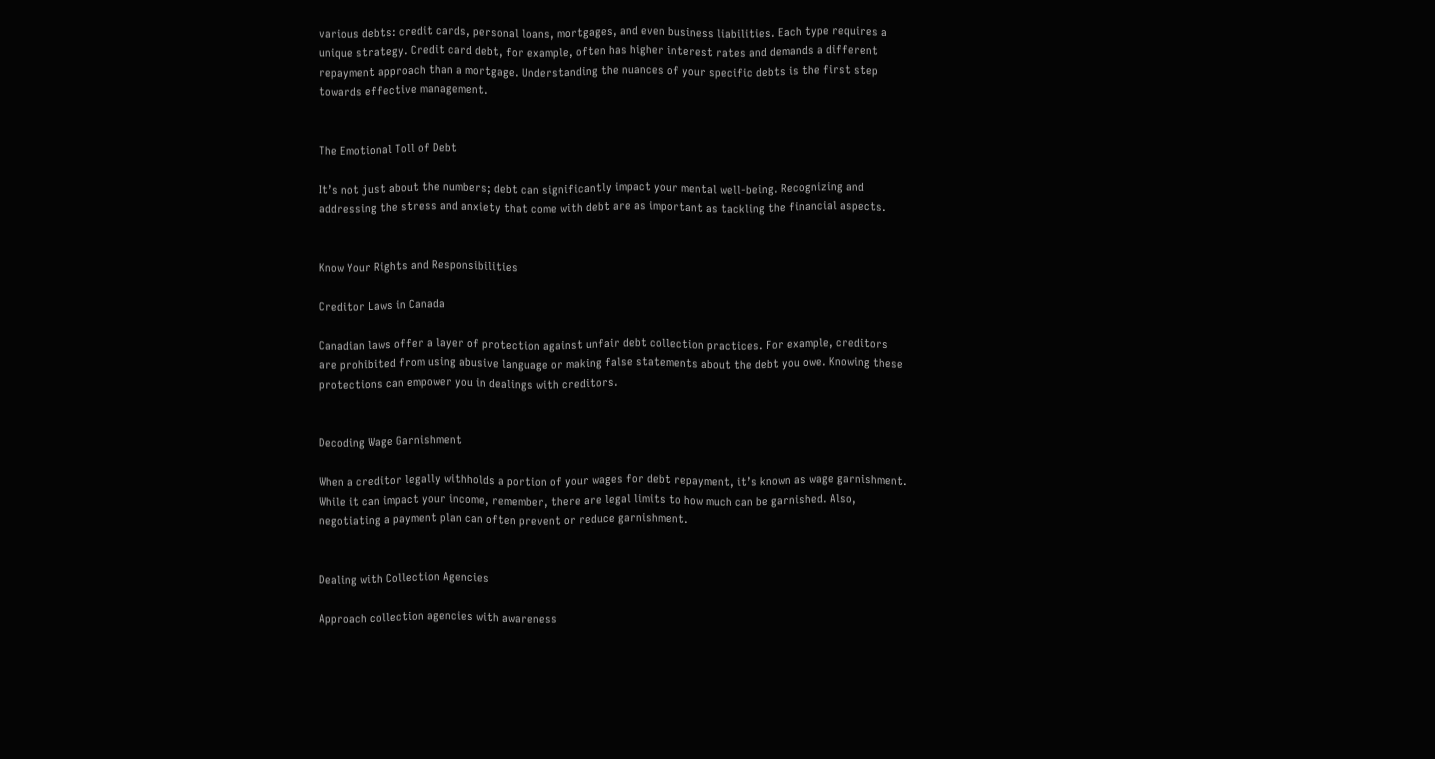various debts: credit cards, personal loans, mortgages, and even business liabilities. Each type requires a unique strategy. Credit card debt, for example, often has higher interest rates and demands a different repayment approach than a mortgage. Understanding the nuances of your specific debts is the first step towards effective management.


The Emotional Toll of Debt

It’s not just about the numbers; debt can significantly impact your mental well-being. Recognizing and addressing the stress and anxiety that come with debt are as important as tackling the financial aspects.


Know Your Rights and Responsibilities

Creditor Laws in Canada

Canadian laws offer a layer of protection against unfair debt collection practices. For example, creditors are prohibited from using abusive language or making false statements about the debt you owe. Knowing these protections can empower you in dealings with creditors.


Decoding Wage Garnishment

When a creditor legally withholds a portion of your wages for debt repayment, it’s known as wage garnishment. While it can impact your income, remember, there are legal limits to how much can be garnished. Also, negotiating a payment plan can often prevent or reduce garnishment.


Dealing with Collection Agencies

Approach collection agencies with awareness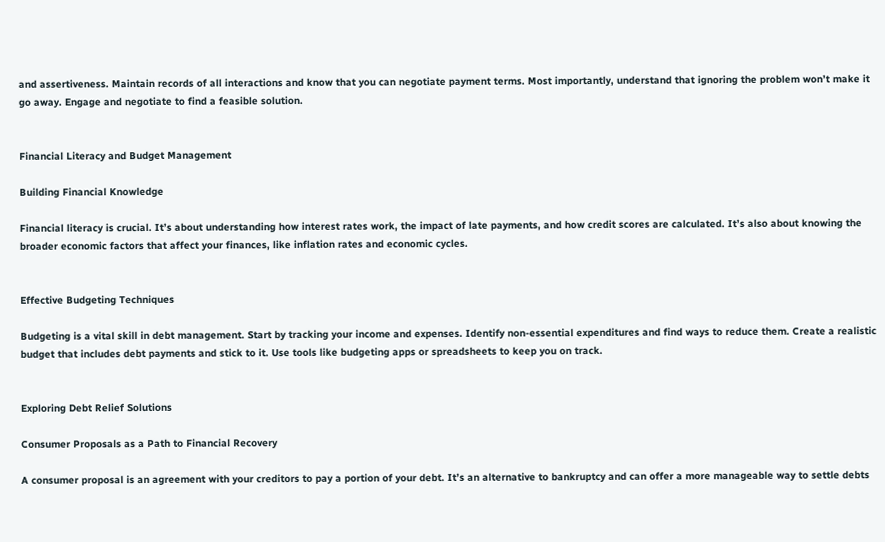and assertiveness. Maintain records of all interactions and know that you can negotiate payment terms. Most importantly, understand that ignoring the problem won’t make it go away. Engage and negotiate to find a feasible solution.


Financial Literacy and Budget Management

Building Financial Knowledge

Financial literacy is crucial. It’s about understanding how interest rates work, the impact of late payments, and how credit scores are calculated. It’s also about knowing the broader economic factors that affect your finances, like inflation rates and economic cycles.


Effective Budgeting Techniques

Budgeting is a vital skill in debt management. Start by tracking your income and expenses. Identify non-essential expenditures and find ways to reduce them. Create a realistic budget that includes debt payments and stick to it. Use tools like budgeting apps or spreadsheets to keep you on track.


Exploring Debt Relief Solutions

Consumer Proposals as a Path to Financial Recovery

A consumer proposal is an agreement with your creditors to pay a portion of your debt. It’s an alternative to bankruptcy and can offer a more manageable way to settle debts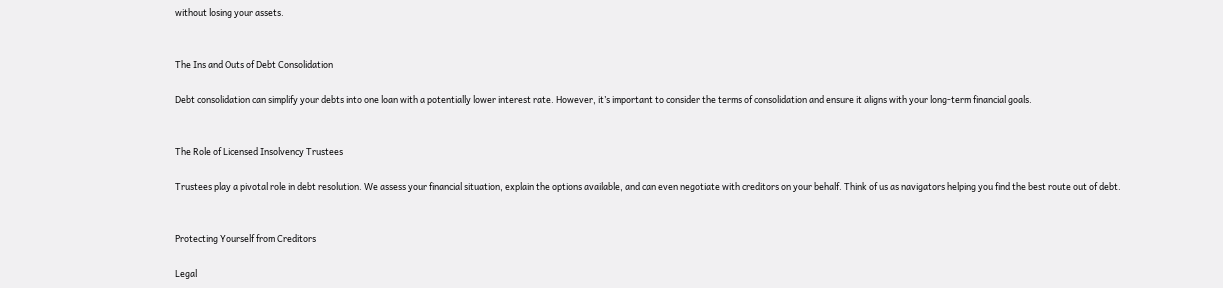without losing your assets.


The Ins and Outs of Debt Consolidation

Debt consolidation can simplify your debts into one loan with a potentially lower interest rate. However, it’s important to consider the terms of consolidation and ensure it aligns with your long-term financial goals.


The Role of Licensed Insolvency Trustees

Trustees play a pivotal role in debt resolution. We assess your financial situation, explain the options available, and can even negotiate with creditors on your behalf. Think of us as navigators helping you find the best route out of debt.


Protecting Yourself from Creditors

Legal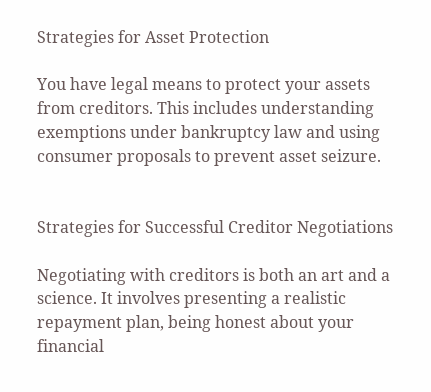Strategies for Asset Protection

You have legal means to protect your assets from creditors. This includes understanding exemptions under bankruptcy law and using consumer proposals to prevent asset seizure.


Strategies for Successful Creditor Negotiations

Negotiating with creditors is both an art and a science. It involves presenting a realistic repayment plan, being honest about your financial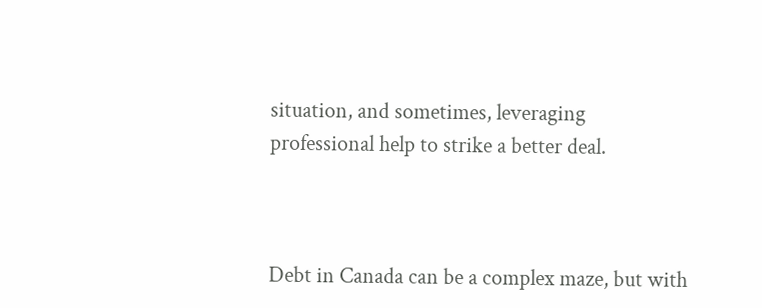situation, and sometimes, leveraging professional help to strike a better deal.



Debt in Canada can be a complex maze, but with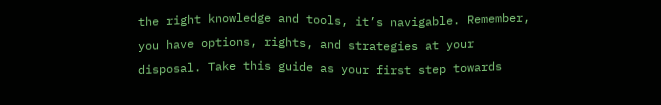the right knowledge and tools, it’s navigable. Remember, you have options, rights, and strategies at your disposal. Take this guide as your first step towards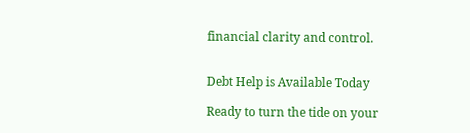financial clarity and control.


Debt Help is Available Today

Ready to turn the tide on your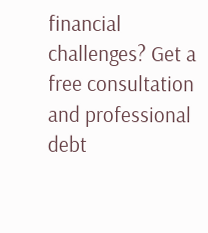financial challenges? Get a free consultation and professional debt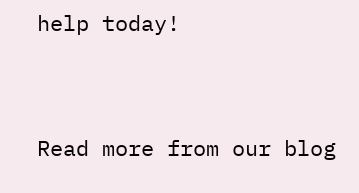help today!


Read more from our blog